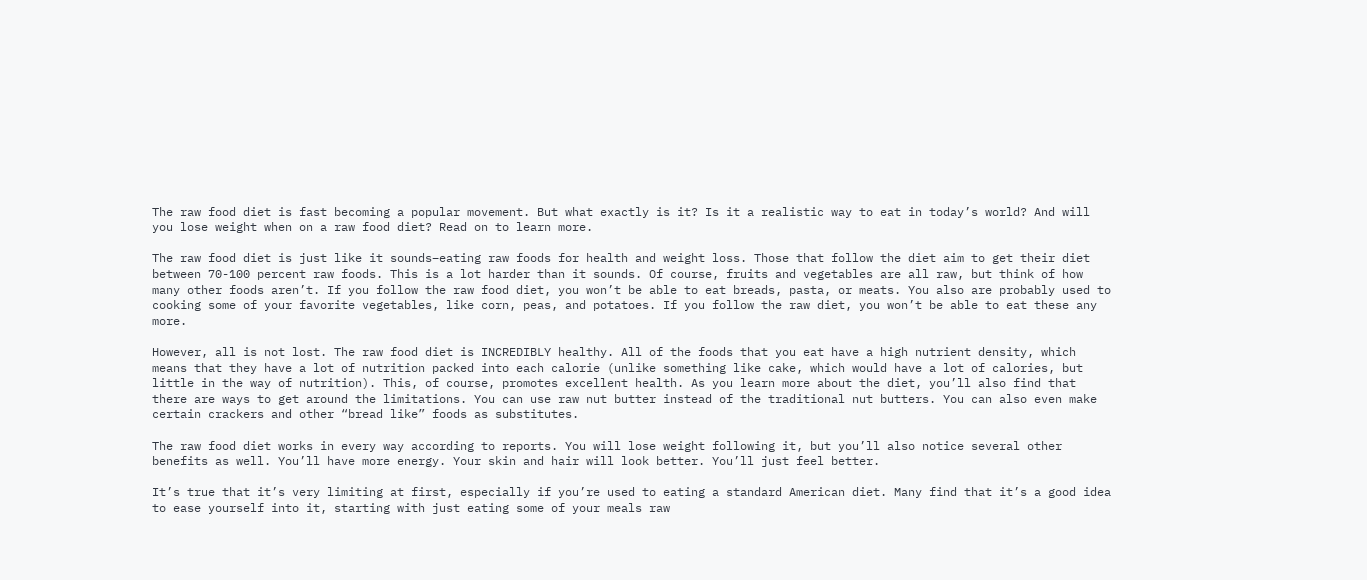The raw food diet is fast becoming a popular movement. But what exactly is it? Is it a realistic way to eat in today’s world? And will you lose weight when on a raw food diet? Read on to learn more.

The raw food diet is just like it sounds–eating raw foods for health and weight loss. Those that follow the diet aim to get their diet between 70-100 percent raw foods. This is a lot harder than it sounds. Of course, fruits and vegetables are all raw, but think of how many other foods aren’t. If you follow the raw food diet, you won’t be able to eat breads, pasta, or meats. You also are probably used to cooking some of your favorite vegetables, like corn, peas, and potatoes. If you follow the raw diet, you won’t be able to eat these any more.

However, all is not lost. The raw food diet is INCREDIBLY healthy. All of the foods that you eat have a high nutrient density, which means that they have a lot of nutrition packed into each calorie (unlike something like cake, which would have a lot of calories, but little in the way of nutrition). This, of course, promotes excellent health. As you learn more about the diet, you’ll also find that there are ways to get around the limitations. You can use raw nut butter instead of the traditional nut butters. You can also even make certain crackers and other “bread like” foods as substitutes.

The raw food diet works in every way according to reports. You will lose weight following it, but you’ll also notice several other benefits as well. You’ll have more energy. Your skin and hair will look better. You’ll just feel better.

It’s true that it’s very limiting at first, especially if you’re used to eating a standard American diet. Many find that it’s a good idea to ease yourself into it, starting with just eating some of your meals raw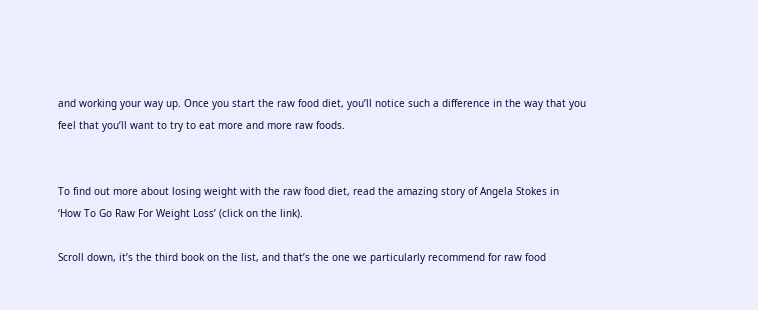and working your way up. Once you start the raw food diet, you’ll notice such a difference in the way that you feel that you’ll want to try to eat more and more raw foods.


To find out more about losing weight with the raw food diet, read the amazing story of Angela Stokes in
‘How To Go Raw For Weight Loss’ (click on the link).

Scroll down, it’s the third book on the list, and that’s the one we particularly recommend for raw food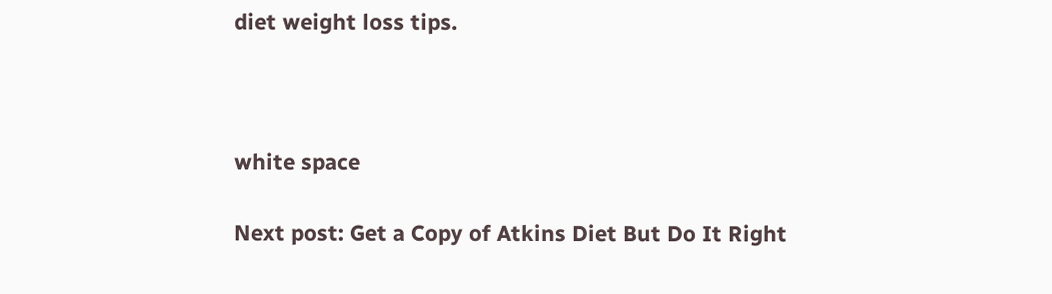diet weight loss tips.



white space

Next post: Get a Copy of Atkins Diet But Do It Right